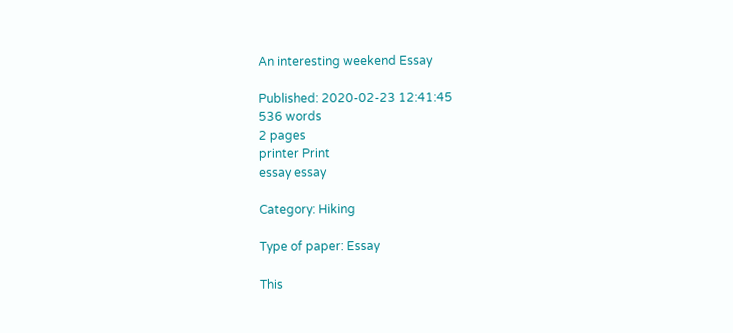An interesting weekend Essay

Published: 2020-02-23 12:41:45
536 words
2 pages
printer Print
essay essay

Category: Hiking

Type of paper: Essay

This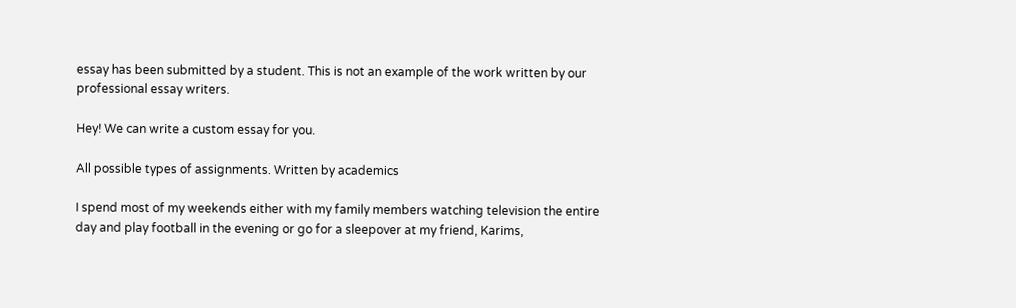essay has been submitted by a student. This is not an example of the work written by our professional essay writers.

Hey! We can write a custom essay for you.

All possible types of assignments. Written by academics

I spend most of my weekends either with my family members watching television the entire day and play football in the evening or go for a sleepover at my friend, Karims,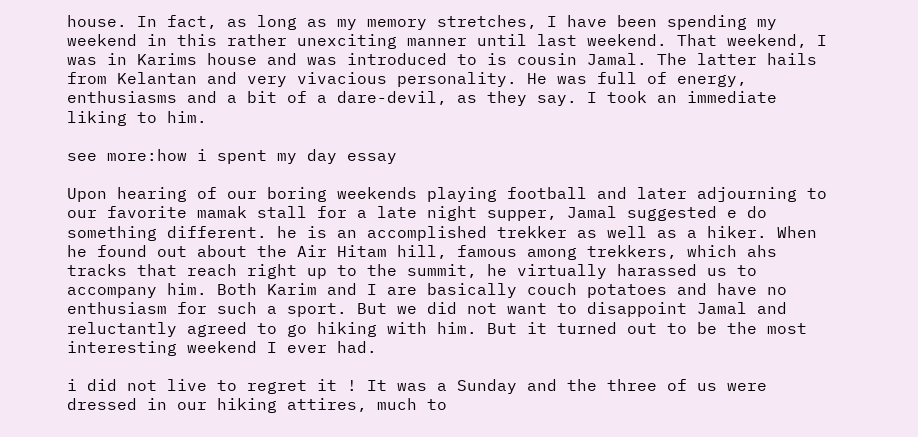house. In fact, as long as my memory stretches, I have been spending my weekend in this rather unexciting manner until last weekend. That weekend, I was in Karims house and was introduced to is cousin Jamal. The latter hails from Kelantan and very vivacious personality. He was full of energy, enthusiasms and a bit of a dare-devil, as they say. I took an immediate liking to him.

see more:how i spent my day essay

Upon hearing of our boring weekends playing football and later adjourning to our favorite mamak stall for a late night supper, Jamal suggested e do something different. he is an accomplished trekker as well as a hiker. When he found out about the Air Hitam hill, famous among trekkers, which ahs tracks that reach right up to the summit, he virtually harassed us to accompany him. Both Karim and I are basically couch potatoes and have no enthusiasm for such a sport. But we did not want to disappoint Jamal and reluctantly agreed to go hiking with him. But it turned out to be the most interesting weekend I ever had.

i did not live to regret it ! It was a Sunday and the three of us were dressed in our hiking attires, much to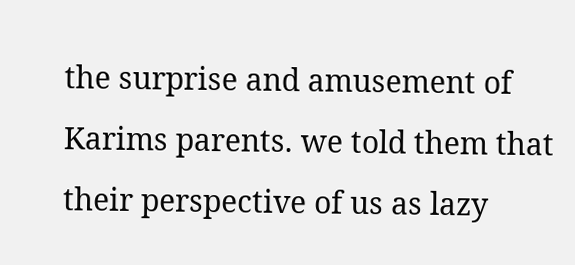the surprise and amusement of Karims parents. we told them that their perspective of us as lazy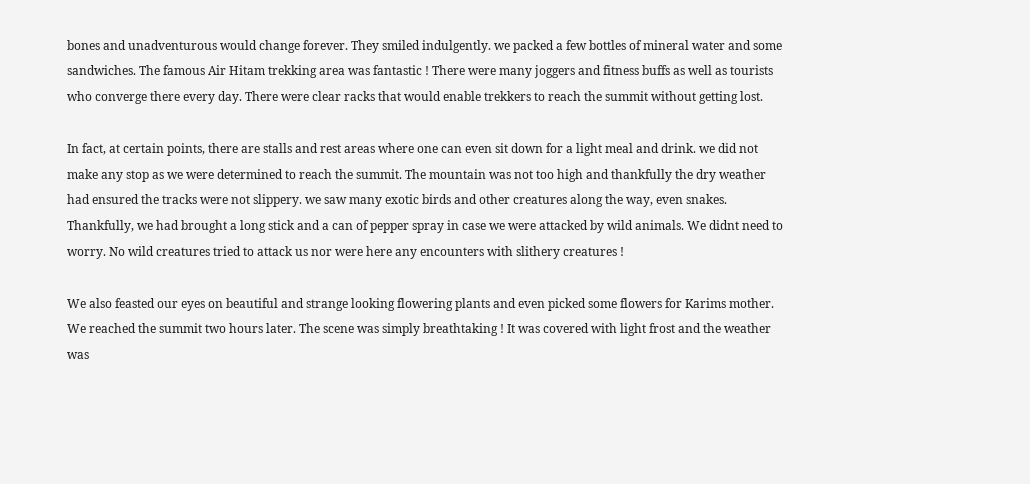bones and unadventurous would change forever. They smiled indulgently. we packed a few bottles of mineral water and some sandwiches. The famous Air Hitam trekking area was fantastic ! There were many joggers and fitness buffs as well as tourists who converge there every day. There were clear racks that would enable trekkers to reach the summit without getting lost.

In fact, at certain points, there are stalls and rest areas where one can even sit down for a light meal and drink. we did not make any stop as we were determined to reach the summit. The mountain was not too high and thankfully the dry weather had ensured the tracks were not slippery. we saw many exotic birds and other creatures along the way, even snakes. Thankfully, we had brought a long stick and a can of pepper spray in case we were attacked by wild animals. We didnt need to worry. No wild creatures tried to attack us nor were here any encounters with slithery creatures !

We also feasted our eyes on beautiful and strange looking flowering plants and even picked some flowers for Karims mother. We reached the summit two hours later. The scene was simply breathtaking ! It was covered with light frost and the weather was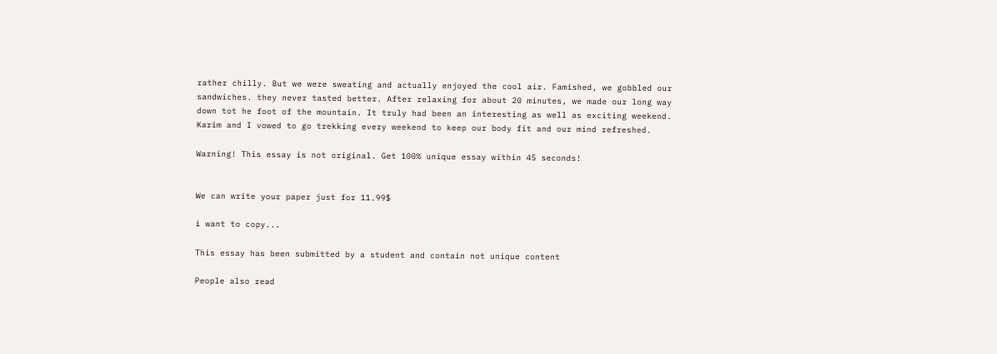rather chilly. But we were sweating and actually enjoyed the cool air. Famished, we gobbled our sandwiches. they never tasted better. After relaxing for about 20 minutes, we made our long way down tot he foot of the mountain. It truly had been an interesting as well as exciting weekend. Karim and I vowed to go trekking every weekend to keep our body fit and our mind refreshed.

Warning! This essay is not original. Get 100% unique essay within 45 seconds!


We can write your paper just for 11.99$

i want to copy...

This essay has been submitted by a student and contain not unique content

People also read